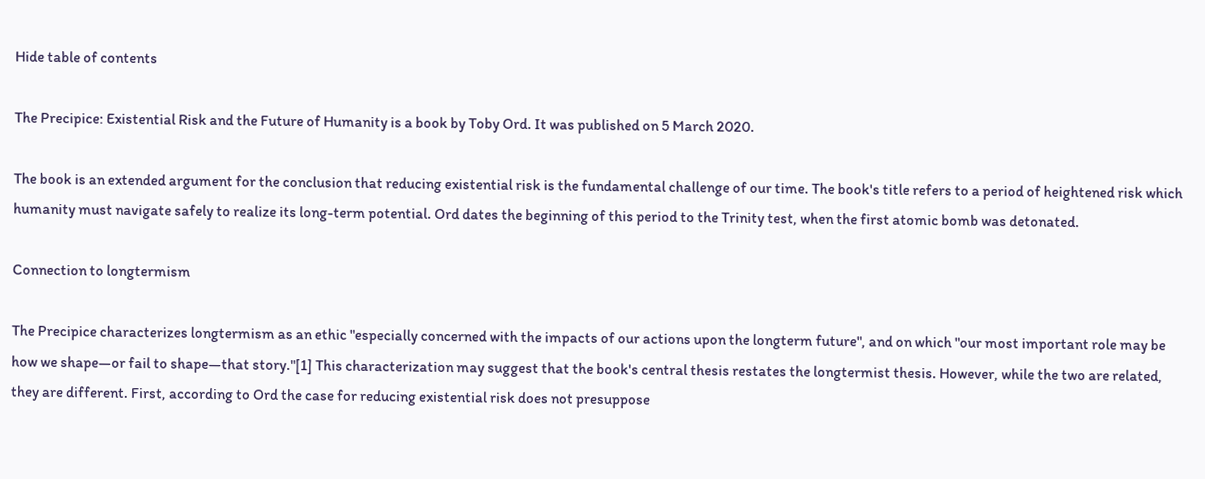Hide table of contents

The Precipice: Existential Risk and the Future of Humanity is a book by Toby Ord. It was published on 5 March 2020.

The book is an extended argument for the conclusion that reducing existential risk is the fundamental challenge of our time. The book's title refers to a period of heightened risk which humanity must navigate safely to realize its long-term potential. Ord dates the beginning of this period to the Trinity test, when the first atomic bomb was detonated.

Connection to longtermism

The Precipice characterizes longtermism as an ethic "especially concerned with the impacts of our actions upon the longterm future", and on which "our most important role may be how we shape—or fail to shape—that story."[1] This characterization may suggest that the book's central thesis restates the longtermist thesis. However, while the two are related, they are different. First, according to Ord the case for reducing existential risk does not presuppose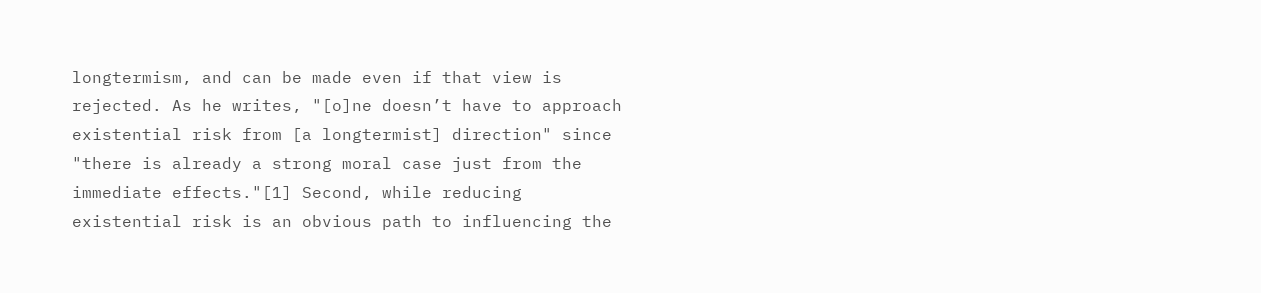longtermism, and can be made even if that view is rejected. As he writes, "[o]ne doesn’t have to approach existential risk from [a longtermist] direction" since "there is already a strong moral case just from the immediate effects."[1] Second, while reducing existential risk is an obvious path to influencing the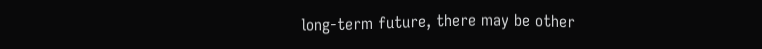long-term future, there may be other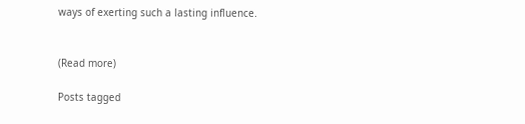ways of exerting such a lasting influence.


(Read more)

Posts tagged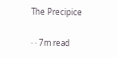The Precipice

· · 7m read